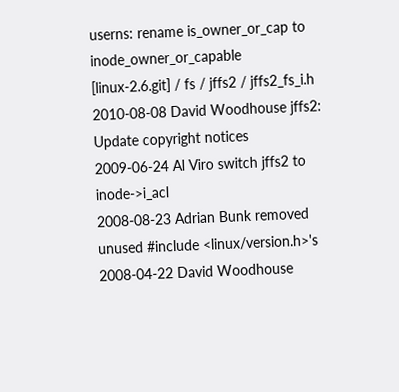userns: rename is_owner_or_cap to inode_owner_or_capable
[linux-2.6.git] / fs / jffs2 / jffs2_fs_i.h
2010-08-08 David Woodhouse jffs2: Update copyright notices
2009-06-24 Al Viro switch jffs2 to inode->i_acl
2008-08-23 Adrian Bunk removed unused #include <linux/version.h>'s
2008-04-22 David Woodhouse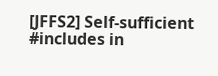[JFFS2] Self-sufficient #includes in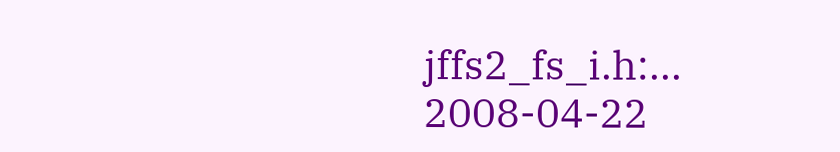jffs2_fs_i.h:...
2008-04-22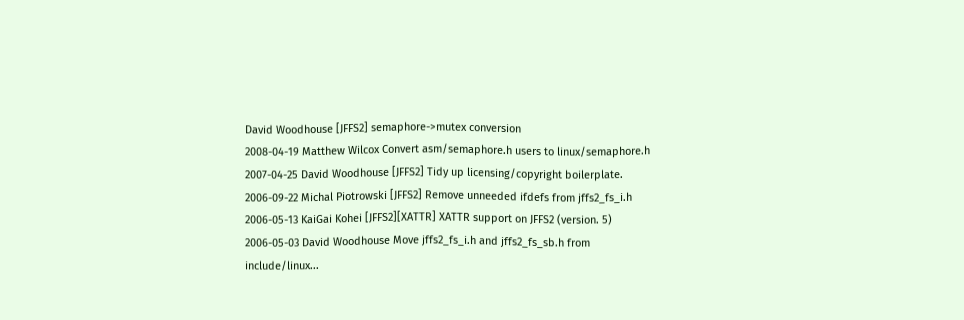David Woodhouse [JFFS2] semaphore->mutex conversion
2008-04-19 Matthew Wilcox Convert asm/semaphore.h users to linux/semaphore.h
2007-04-25 David Woodhouse [JFFS2] Tidy up licensing/copyright boilerplate.
2006-09-22 Michal Piotrowski [JFFS2] Remove unneeded ifdefs from jffs2_fs_i.h
2006-05-13 KaiGai Kohei [JFFS2][XATTR] XATTR support on JFFS2 (version. 5)
2006-05-03 David Woodhouse Move jffs2_fs_i.h and jffs2_fs_sb.h from include/linux...